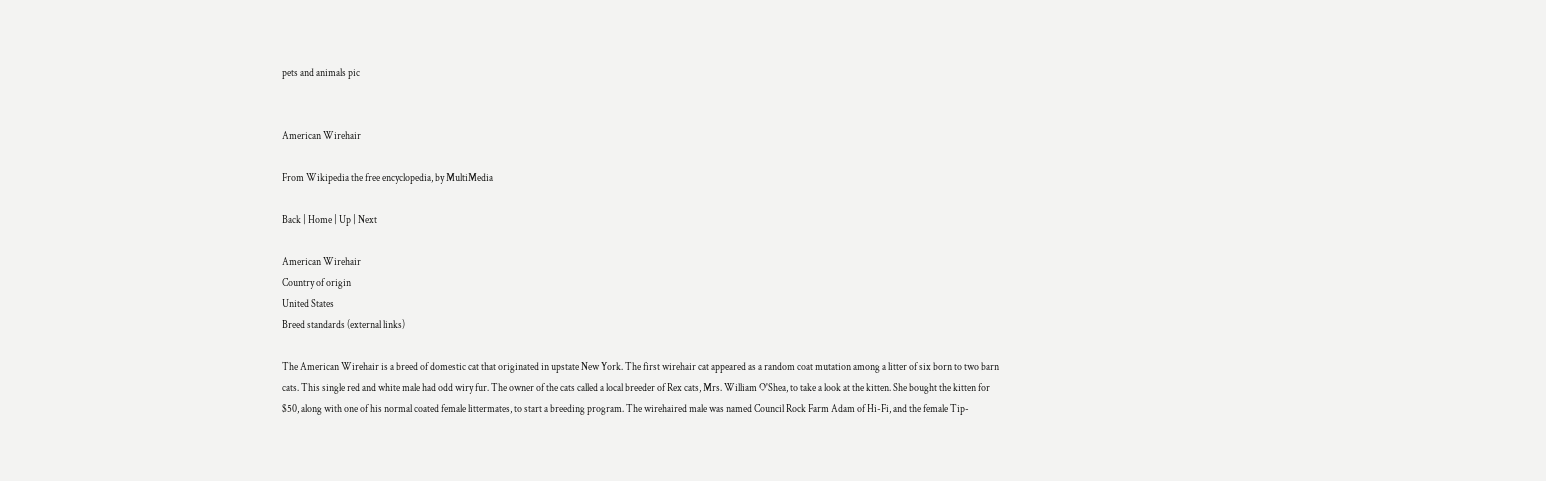pets and animals pic


American Wirehair

From Wikipedia the free encyclopedia, by MultiMedia

Back | Home | Up | Next

American Wirehair
Country of origin
United States
Breed standards (external links)

The American Wirehair is a breed of domestic cat that originated in upstate New York. The first wirehair cat appeared as a random coat mutation among a litter of six born to two barn cats. This single red and white male had odd wiry fur. The owner of the cats called a local breeder of Rex cats, Mrs. William O'Shea, to take a look at the kitten. She bought the kitten for $50, along with one of his normal coated female littermates, to start a breeding program. The wirehaired male was named Council Rock Farm Adam of Hi-Fi, and the female Tip-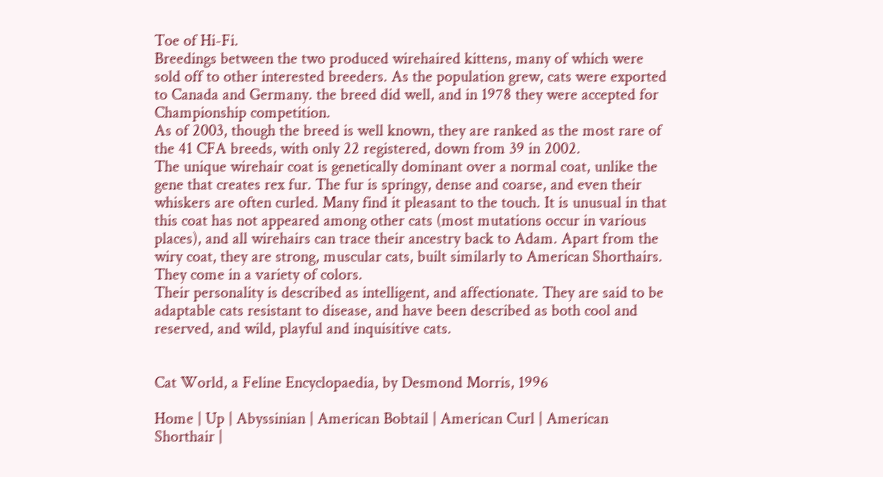Toe of Hi-Fi.
Breedings between the two produced wirehaired kittens, many of which were sold off to other interested breeders. As the population grew, cats were exported to Canada and Germany. the breed did well, and in 1978 they were accepted for Championship competition.
As of 2003, though the breed is well known, they are ranked as the most rare of the 41 CFA breeds, with only 22 registered, down from 39 in 2002.
The unique wirehair coat is genetically dominant over a normal coat, unlike the gene that creates rex fur. The fur is springy, dense and coarse, and even their whiskers are often curled. Many find it pleasant to the touch. It is unusual in that this coat has not appeared among other cats (most mutations occur in various places), and all wirehairs can trace their ancestry back to Adam. Apart from the wiry coat, they are strong, muscular cats, built similarly to American Shorthairs. They come in a variety of colors.
Their personality is described as intelligent, and affectionate. They are said to be adaptable cats resistant to disease, and have been described as both cool and reserved, and wild, playful and inquisitive cats.


Cat World, a Feline Encyclopaedia, by Desmond Morris, 1996

Home | Up | Abyssinian | American Bobtail | American Curl | American Shorthair |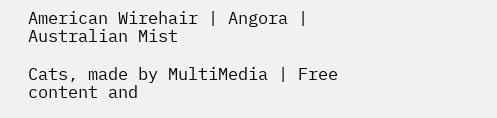American Wirehair | Angora | Australian Mist

Cats, made by MultiMedia | Free content and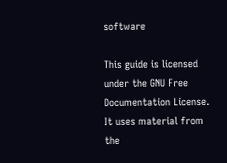software

This guide is licensed under the GNU Free Documentation License. It uses material from the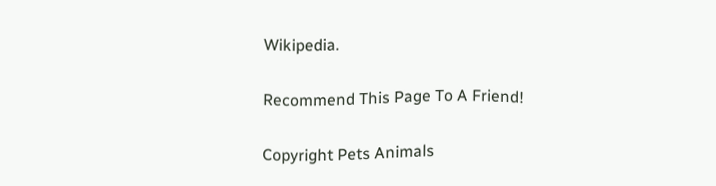Wikipedia.

Recommend This Page To A Friend!

Copyright Pets Animals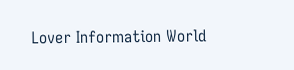Lover Information World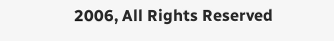2006, All Rights Reserved